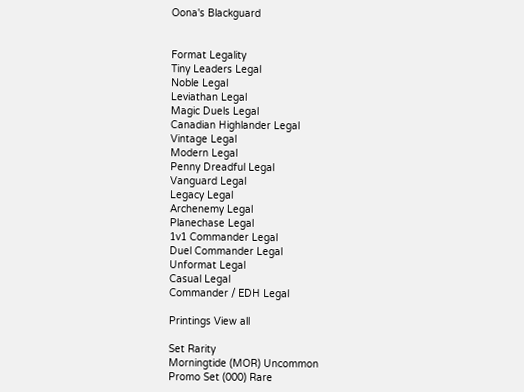Oona's Blackguard


Format Legality
Tiny Leaders Legal
Noble Legal
Leviathan Legal
Magic Duels Legal
Canadian Highlander Legal
Vintage Legal
Modern Legal
Penny Dreadful Legal
Vanguard Legal
Legacy Legal
Archenemy Legal
Planechase Legal
1v1 Commander Legal
Duel Commander Legal
Unformat Legal
Casual Legal
Commander / EDH Legal

Printings View all

Set Rarity
Morningtide (MOR) Uncommon
Promo Set (000) Rare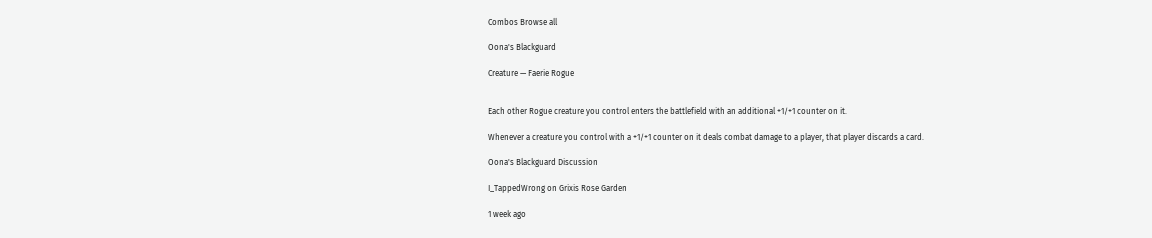Combos Browse all

Oona's Blackguard

Creature — Faerie Rogue


Each other Rogue creature you control enters the battlefield with an additional +1/+1 counter on it.

Whenever a creature you control with a +1/+1 counter on it deals combat damage to a player, that player discards a card.

Oona's Blackguard Discussion

I_TappedWrong on Grixis Rose Garden

1 week ago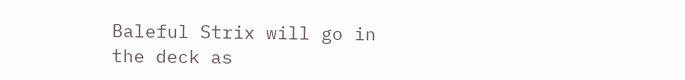Baleful Strix will go in the deck as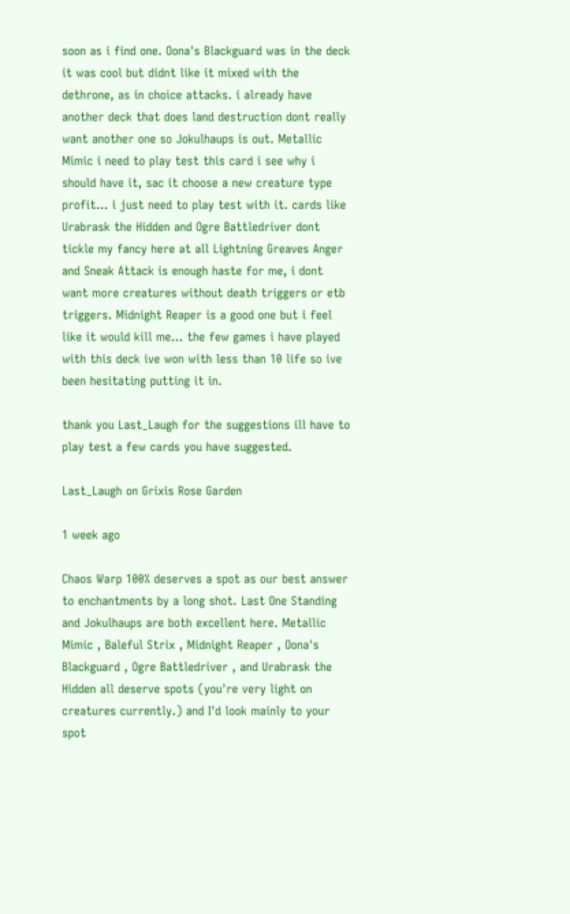soon as i find one. Oona's Blackguard was in the deck it was cool but didnt like it mixed with the dethrone, as in choice attacks. i already have another deck that does land destruction dont really want another one so Jokulhaups is out. Metallic Mimic i need to play test this card i see why i should have it, sac it choose a new creature type profit... i just need to play test with it. cards like Urabrask the Hidden and Ogre Battledriver dont tickle my fancy here at all Lightning Greaves Anger and Sneak Attack is enough haste for me, i dont want more creatures without death triggers or etb triggers. Midnight Reaper is a good one but i feel like it would kill me... the few games i have played with this deck ive won with less than 10 life so ive been hesitating putting it in.

thank you Last_Laugh for the suggestions ill have to play test a few cards you have suggested.

Last_Laugh on Grixis Rose Garden

1 week ago

Chaos Warp 100% deserves a spot as our best answer to enchantments by a long shot. Last One Standing and Jokulhaups are both excellent here. Metallic Mimic , Baleful Strix , Midnight Reaper , Oona's Blackguard , Ogre Battledriver , and Urabrask the Hidden all deserve spots (you're very light on creatures currently.) and I'd look mainly to your spot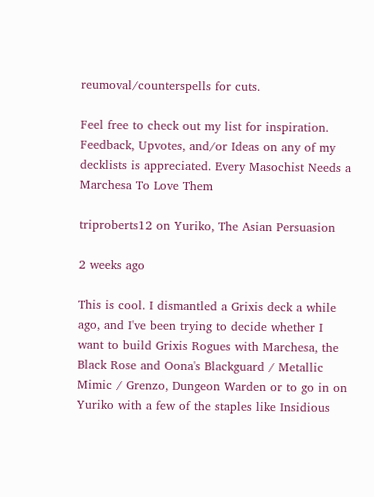reumoval/counterspells for cuts.

Feel free to check out my list for inspiration. Feedback, Upvotes, and/or Ideas on any of my decklists is appreciated. Every Masochist Needs a Marchesa To Love Them

triproberts12 on Yuriko, The Asian Persuasion

2 weeks ago

This is cool. I dismantled a Grixis deck a while ago, and I've been trying to decide whether I want to build Grixis Rogues with Marchesa, the Black Rose and Oona's Blackguard / Metallic Mimic / Grenzo, Dungeon Warden or to go in on Yuriko with a few of the staples like Insidious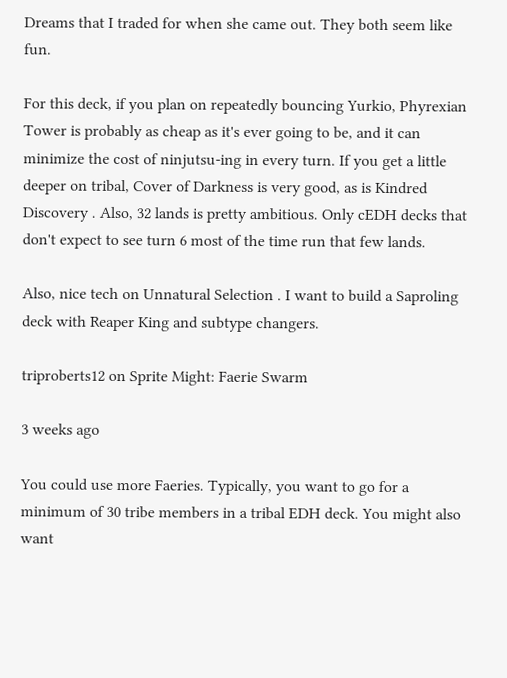Dreams that I traded for when she came out. They both seem like fun.

For this deck, if you plan on repeatedly bouncing Yurkio, Phyrexian Tower is probably as cheap as it's ever going to be, and it can minimize the cost of ninjutsu-ing in every turn. If you get a little deeper on tribal, Cover of Darkness is very good, as is Kindred Discovery . Also, 32 lands is pretty ambitious. Only cEDH decks that don't expect to see turn 6 most of the time run that few lands.

Also, nice tech on Unnatural Selection . I want to build a Saproling deck with Reaper King and subtype changers.

triproberts12 on Sprite Might: Faerie Swarm

3 weeks ago

You could use more Faeries. Typically, you want to go for a minimum of 30 tribe members in a tribal EDH deck. You might also want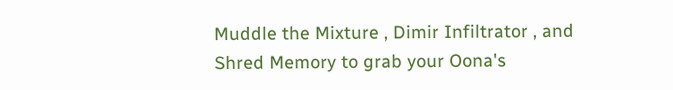Muddle the Mixture , Dimir Infiltrator , and Shred Memory to grab your Oona's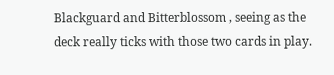Blackguard and Bitterblossom , seeing as the deck really ticks with those two cards in play.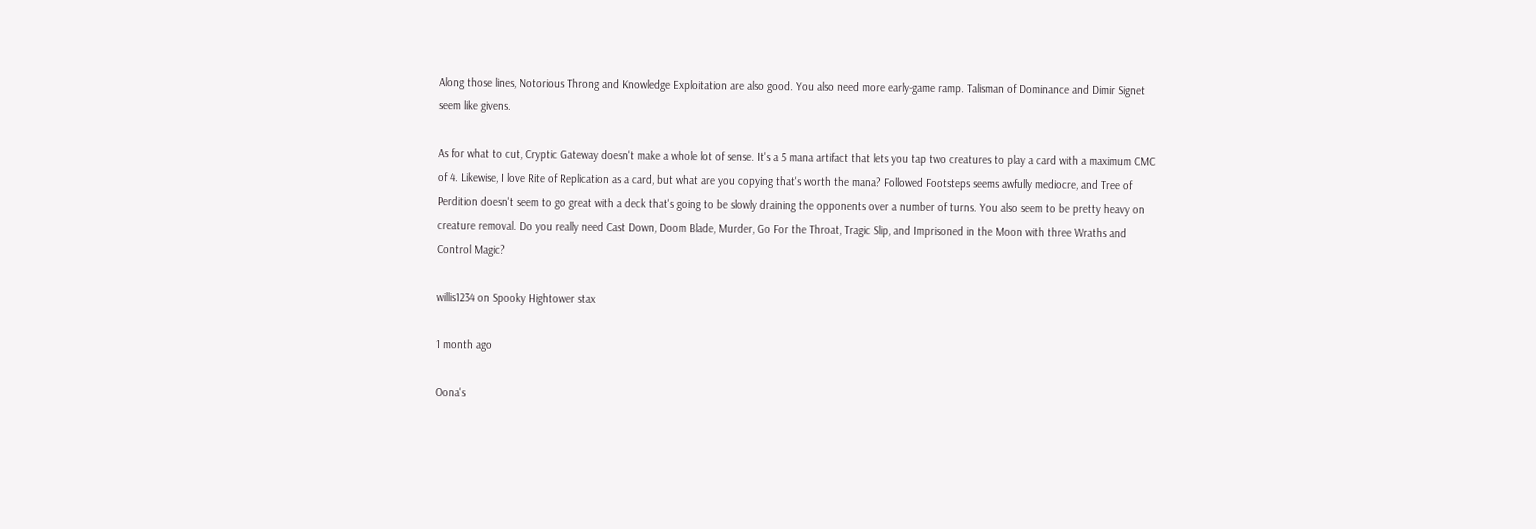Along those lines, Notorious Throng and Knowledge Exploitation are also good. You also need more early-game ramp. Talisman of Dominance and Dimir Signet seem like givens.

As for what to cut, Cryptic Gateway doesn't make a whole lot of sense. It's a 5 mana artifact that lets you tap two creatures to play a card with a maximum CMC of 4. Likewise, I love Rite of Replication as a card, but what are you copying that's worth the mana? Followed Footsteps seems awfully mediocre, and Tree of Perdition doesn't seem to go great with a deck that's going to be slowly draining the opponents over a number of turns. You also seem to be pretty heavy on creature removal. Do you really need Cast Down, Doom Blade, Murder, Go For the Throat, Tragic Slip, and Imprisoned in the Moon with three Wraths and Control Magic?

willis1234 on Spooky Hightower stax

1 month ago

Oona's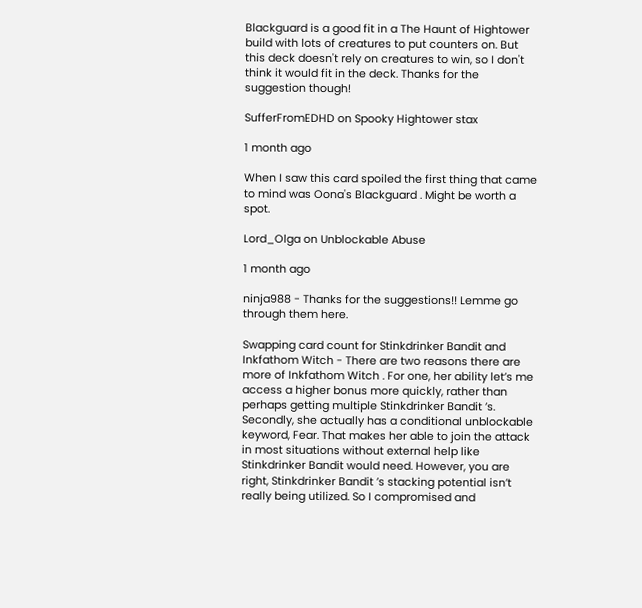Blackguard is a good fit in a The Haunt of Hightower build with lots of creatures to put counters on. But this deck doesn't rely on creatures to win, so I don't think it would fit in the deck. Thanks for the suggestion though!

SufferFromEDHD on Spooky Hightower stax

1 month ago

When I saw this card spoiled the first thing that came to mind was Oona's Blackguard . Might be worth a spot.

Lord_Olga on Unblockable Abuse

1 month ago

ninja988 - Thanks for the suggestions!! Lemme go through them here.

Swapping card count for Stinkdrinker Bandit and Inkfathom Witch - There are two reasons there are more of Inkfathom Witch . For one, her ability let’s me access a higher bonus more quickly, rather than perhaps getting multiple Stinkdrinker Bandit ’s. Secondly, she actually has a conditional unblockable keyword, Fear. That makes her able to join the attack in most situations without external help like Stinkdrinker Bandit would need. However, you are right, Stinkdrinker Bandit ’s stacking potential isn’t really being utilized. So I compromised and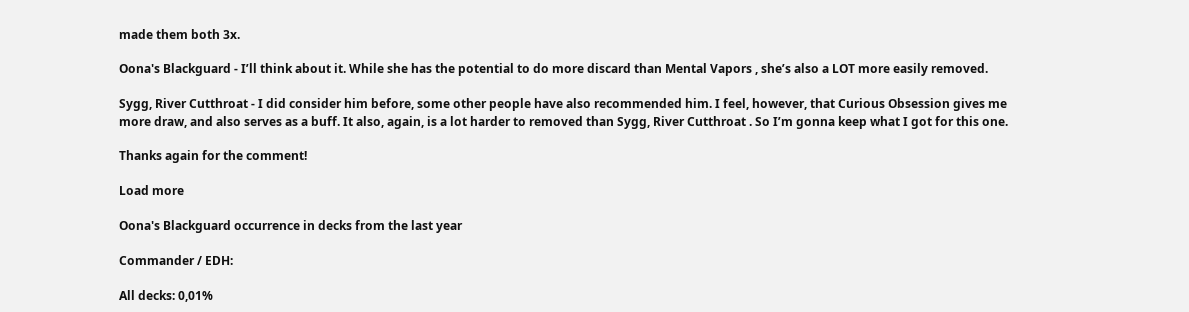made them both 3x.

Oona's Blackguard - I’ll think about it. While she has the potential to do more discard than Mental Vapors , she’s also a LOT more easily removed.

Sygg, River Cutthroat - I did consider him before, some other people have also recommended him. I feel, however, that Curious Obsession gives me more draw, and also serves as a buff. It also, again, is a lot harder to removed than Sygg, River Cutthroat . So I’m gonna keep what I got for this one.

Thanks again for the comment!

Load more

Oona's Blackguard occurrence in decks from the last year

Commander / EDH:

All decks: 0,01%